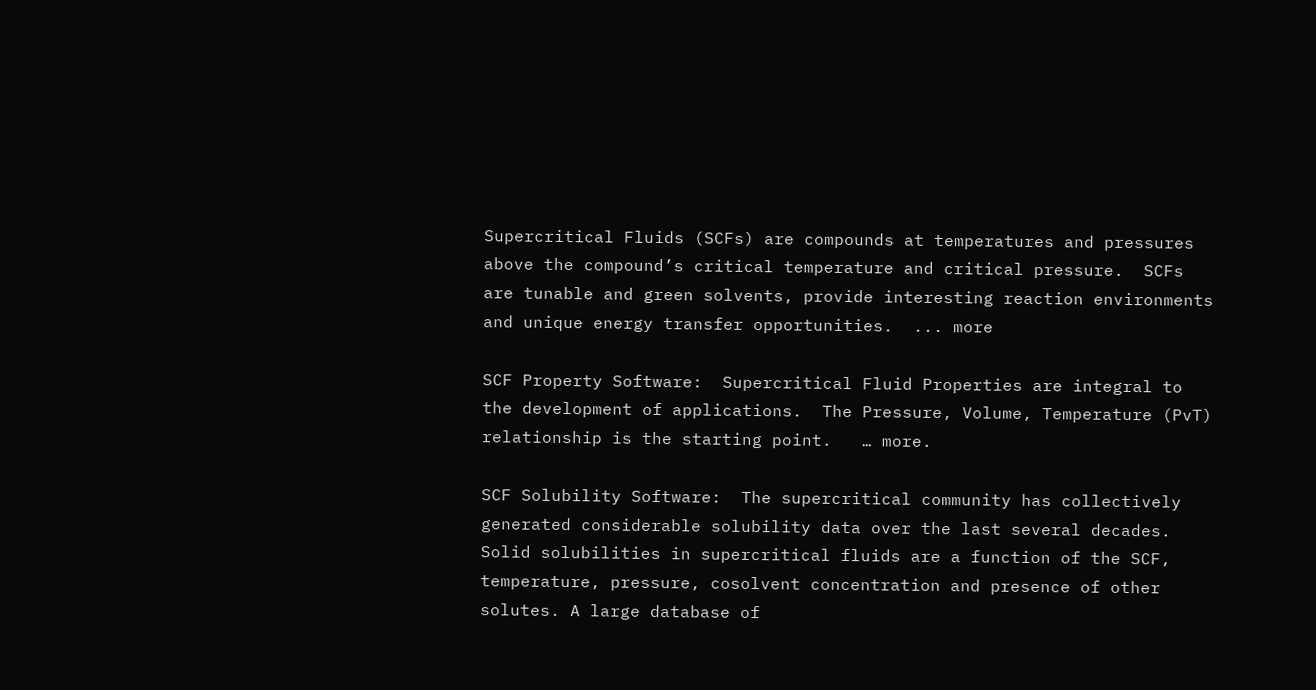Supercritical Fluids (SCFs) are compounds at temperatures and pressures above the compound’s critical temperature and critical pressure.  SCFs are tunable and green solvents, provide interesting reaction environments and unique energy transfer opportunities.  ... more

SCF Property Software:  Supercritical Fluid Properties are integral to the development of applications.  The Pressure, Volume, Temperature (PvT) relationship is the starting point.   … more.

SCF Solubility Software:  The supercritical community has collectively generated considerable solubility data over the last several decades.  Solid solubilities in supercritical fluids are a function of the SCF, temperature, pressure, cosolvent concentration and presence of other solutes. A large database of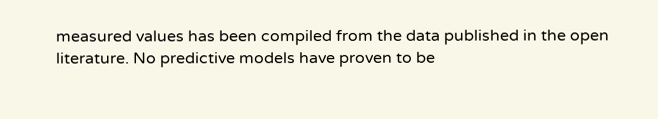measured values has been compiled from the data published in the open literature. No predictive models have proven to be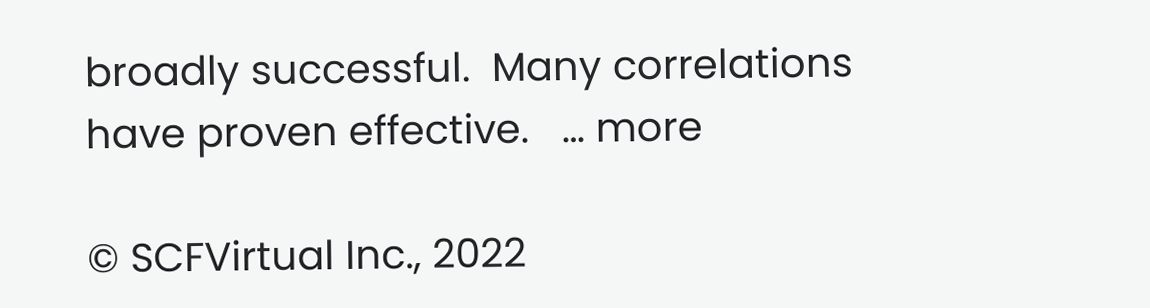broadly successful.  Many correlations have proven effective.   … more

© SCFVirtual Inc., 2022